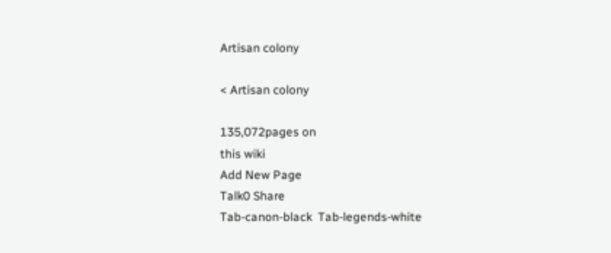Artisan colony

< Artisan colony

135,072pages on
this wiki
Add New Page
Talk0 Share
Tab-canon-black  Tab-legends-white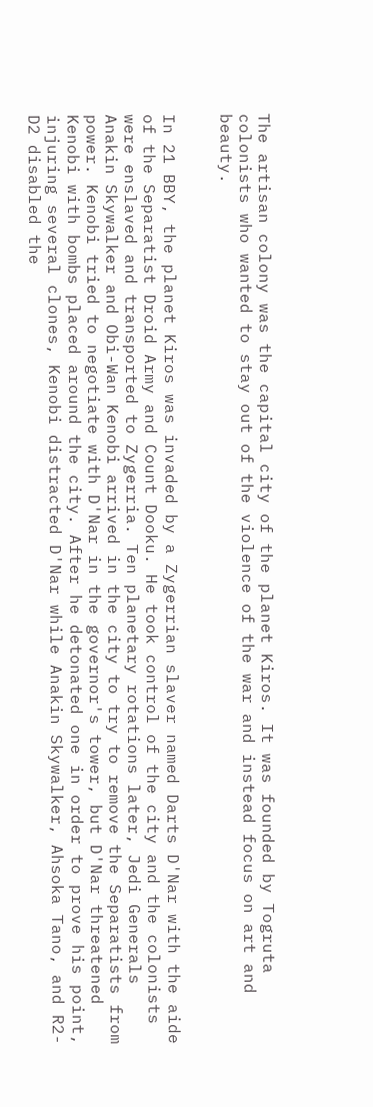The artisan colony was the capital city of the planet Kiros. It was founded by Togruta colonists who wanted to stay out of the violence of the war and instead focus on art and beauty.


In 21 BBY, the planet Kiros was invaded by a Zygerrian slaver named Darts D'Nar with the aide of the Separatist Droid Army and Count Dooku. He took control of the city and the colonists were enslaved and transported to Zygerria. Ten planetary rotations later, Jedi Generals Anakin Skywalker and Obi-Wan Kenobi arrived in the city to try to remove the Separatists from power. Kenobi tried to negotiate with D'Nar in the governor's tower, but D'Nar threatened Kenobi with bombs placed around the city. After he detonated one in order to prove his point, injuring several clones, Kenobi distracted D'Nar while Anakin Skywalker, Ahsoka Tano, and R2-D2 disabled the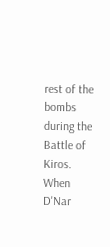rest of the bombs during the Battle of Kiros. When D'Nar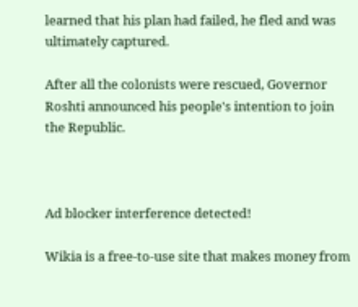learned that his plan had failed, he fled and was ultimately captured.

After all the colonists were rescued, Governor Roshti announced his people's intention to join the Republic.



Ad blocker interference detected!

Wikia is a free-to-use site that makes money from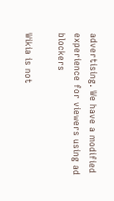advertising. We have a modified experience for viewers using ad blockers

Wikia is not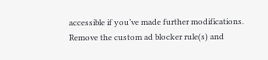accessible if you’ve made further modifications. Remove the custom ad blocker rule(s) and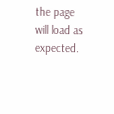the page will load as expected.